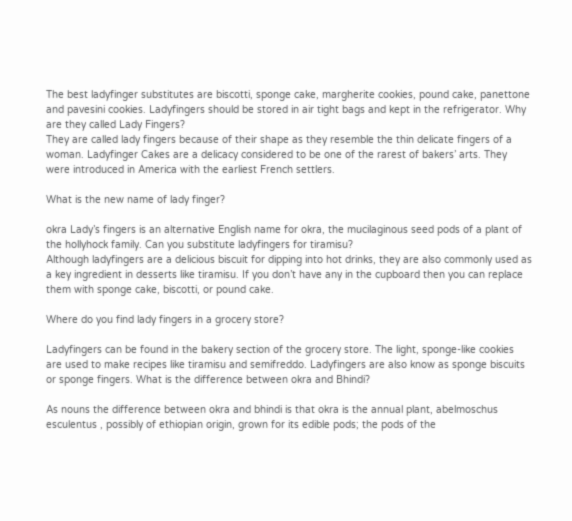The best ladyfinger substitutes are biscotti, sponge cake, margherite cookies, pound cake, panettone and pavesini cookies. Ladyfingers should be stored in air tight bags and kept in the refrigerator. Why are they called Lady Fingers?
They are called lady fingers because of their shape as they resemble the thin delicate fingers of a woman. Ladyfinger Cakes are a delicacy considered to be one of the rarest of bakers’ arts. They were introduced in America with the earliest French settlers.

What is the new name of lady finger?

okra Lady’s fingers is an alternative English name for okra, the mucilaginous seed pods of a plant of the hollyhock family. Can you substitute ladyfingers for tiramisu?
Although ladyfingers are a delicious biscuit for dipping into hot drinks, they are also commonly used as a key ingredient in desserts like tiramisu. If you don’t have any in the cupboard then you can replace them with sponge cake, biscotti, or pound cake.

Where do you find lady fingers in a grocery store?

Ladyfingers can be found in the bakery section of the grocery store. The light, sponge-like cookies are used to make recipes like tiramisu and semifreddo. Ladyfingers are also know as sponge biscuits or sponge fingers. What is the difference between okra and Bhindi?

As nouns the difference between okra and bhindi is that okra is the annual plant, abelmoschus esculentus , possibly of ethiopian origin, grown for its edible pods; the pods of the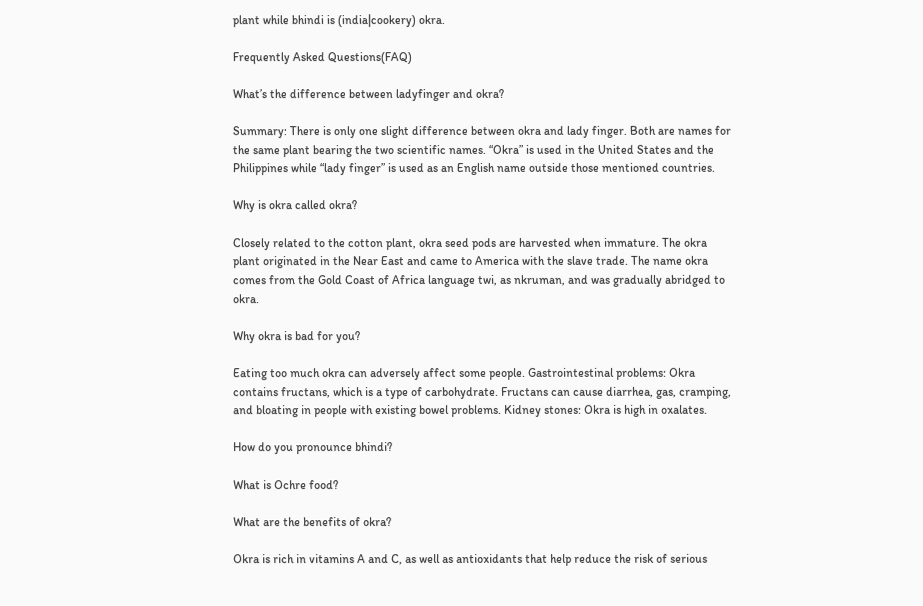plant while bhindi is (india|cookery) okra.

Frequently Asked Questions(FAQ)

What’s the difference between ladyfinger and okra?

Summary: There is only one slight difference between okra and lady finger. Both are names for the same plant bearing the two scientific names. “Okra” is used in the United States and the Philippines while “lady finger” is used as an English name outside those mentioned countries.

Why is okra called okra?

Closely related to the cotton plant, okra seed pods are harvested when immature. The okra plant originated in the Near East and came to America with the slave trade. The name okra comes from the Gold Coast of Africa language twi, as nkruman, and was gradually abridged to okra.

Why okra is bad for you?

Eating too much okra can adversely affect some people. Gastrointestinal problems: Okra contains fructans, which is a type of carbohydrate. Fructans can cause diarrhea, gas, cramping, and bloating in people with existing bowel problems. Kidney stones: Okra is high in oxalates.

How do you pronounce bhindi?

What is Ochre food?

What are the benefits of okra?

Okra is rich in vitamins A and C, as well as antioxidants that help reduce the risk of serious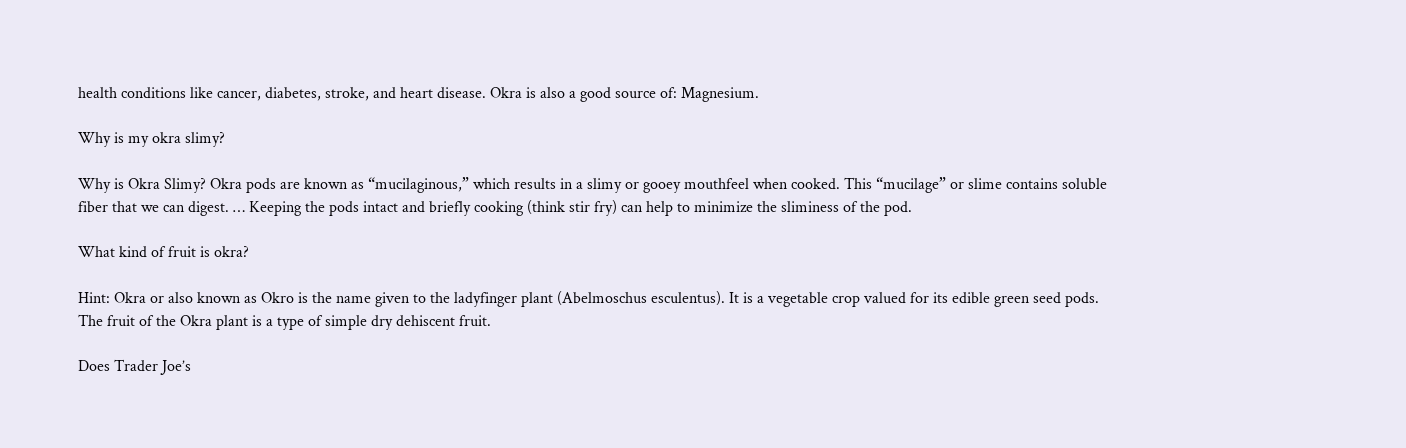health conditions like cancer, diabetes, stroke, and heart disease. Okra is also a good source of: Magnesium.

Why is my okra slimy?

Why is Okra Slimy? Okra pods are known as “mucilaginous,” which results in a slimy or gooey mouthfeel when cooked. This “mucilage” or slime contains soluble fiber that we can digest. … Keeping the pods intact and briefly cooking (think stir fry) can help to minimize the sliminess of the pod.

What kind of fruit is okra?

Hint: Okra or also known as Okro is the name given to the ladyfinger plant (Abelmoschus esculentus). It is a vegetable crop valued for its edible green seed pods. The fruit of the Okra plant is a type of simple dry dehiscent fruit.

Does Trader Joe’s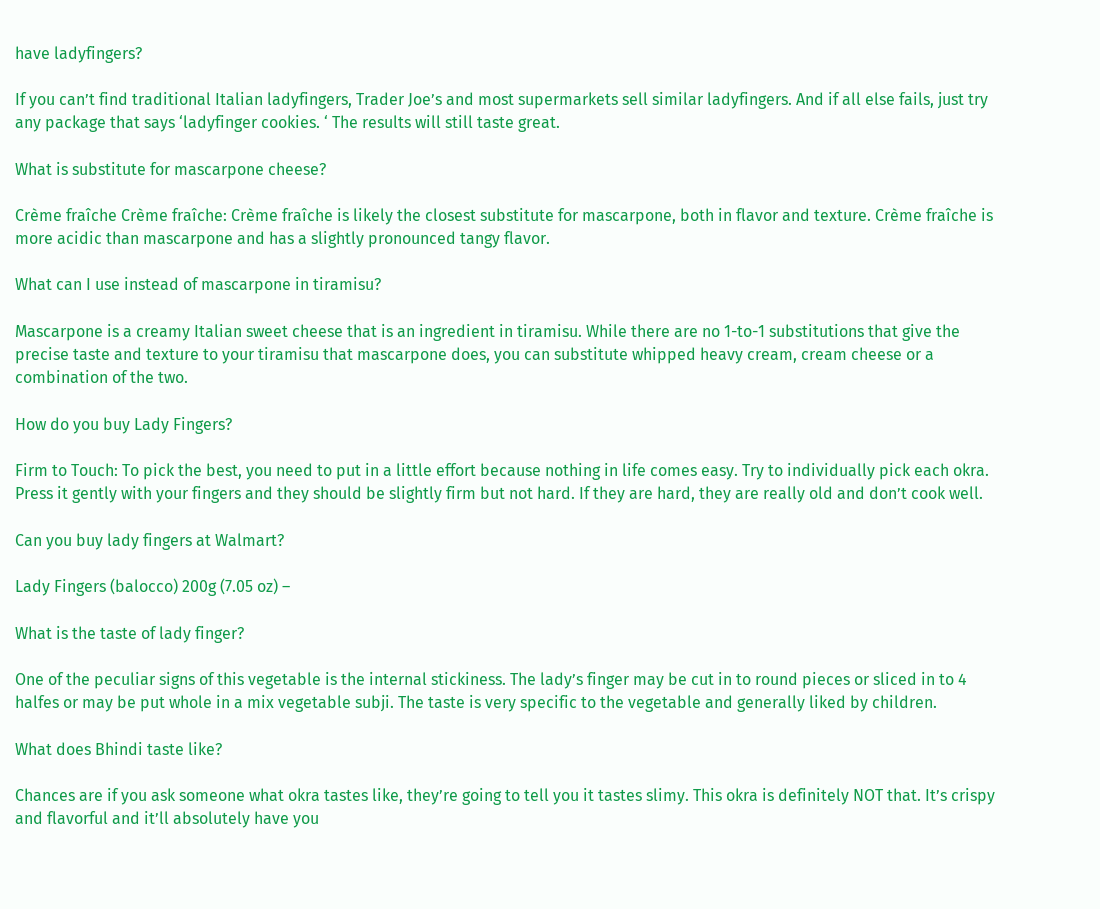have ladyfingers?

If you can’t find traditional Italian ladyfingers, Trader Joe’s and most supermarkets sell similar ladyfingers. And if all else fails, just try any package that says ‘ladyfinger cookies. ‘ The results will still taste great.

What is substitute for mascarpone cheese?

Crème fraîche Crème fraîche: Crème fraîche is likely the closest substitute for mascarpone, both in flavor and texture. Crème fraîche is more acidic than mascarpone and has a slightly pronounced tangy flavor.

What can I use instead of mascarpone in tiramisu?

Mascarpone is a creamy Italian sweet cheese that is an ingredient in tiramisu. While there are no 1-to-1 substitutions that give the precise taste and texture to your tiramisu that mascarpone does, you can substitute whipped heavy cream, cream cheese or a combination of the two.

How do you buy Lady Fingers?

Firm to Touch: To pick the best, you need to put in a little effort because nothing in life comes easy. Try to individually pick each okra. Press it gently with your fingers and they should be slightly firm but not hard. If they are hard, they are really old and don’t cook well.

Can you buy lady fingers at Walmart?

Lady Fingers (balocco) 200g (7.05 oz) –

What is the taste of lady finger?

One of the peculiar signs of this vegetable is the internal stickiness. The lady’s finger may be cut in to round pieces or sliced in to 4 halfes or may be put whole in a mix vegetable subji. The taste is very specific to the vegetable and generally liked by children.

What does Bhindi taste like?

Chances are if you ask someone what okra tastes like, they’re going to tell you it tastes slimy. This okra is definitely NOT that. It’s crispy and flavorful and it’ll absolutely have you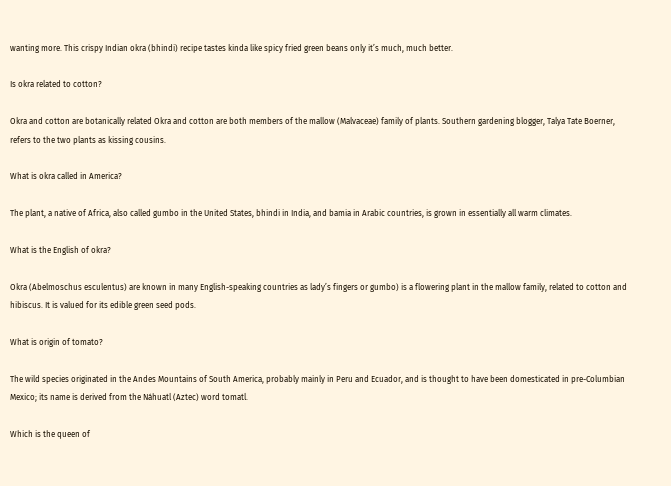wanting more. This crispy Indian okra (bhindi) recipe tastes kinda like spicy fried green beans only it’s much, much better.

Is okra related to cotton?

Okra and cotton are botanically related Okra and cotton are both members of the mallow (Malvaceae) family of plants. Southern gardening blogger, Talya Tate Boerner, refers to the two plants as kissing cousins.

What is okra called in America?

The plant, a native of Africa, also called gumbo in the United States, bhindi in India, and bamia in Arabic countries, is grown in essentially all warm climates.

What is the English of okra?

Okra (Abelmoschus esculentus) are known in many English-speaking countries as lady’s fingers or gumbo) is a flowering plant in the mallow family, related to cotton and hibiscus. It is valued for its edible green seed pods.

What is origin of tomato?

The wild species originated in the Andes Mountains of South America, probably mainly in Peru and Ecuador, and is thought to have been domesticated in pre-Columbian Mexico; its name is derived from the Náhuatl (Aztec) word tomatl.

Which is the queen of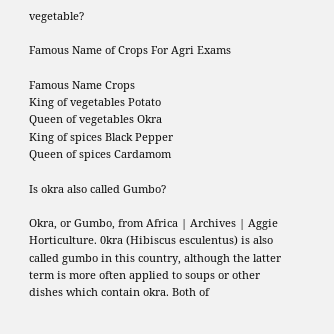vegetable?

Famous Name of Crops For Agri Exams

Famous Name Crops
King of vegetables Potato
Queen of vegetables Okra
King of spices Black Pepper
Queen of spices Cardamom

Is okra also called Gumbo?

Okra, or Gumbo, from Africa | Archives | Aggie Horticulture. 0kra (Hibiscus esculentus) is also called gumbo in this country, although the latter term is more often applied to soups or other dishes which contain okra. Both of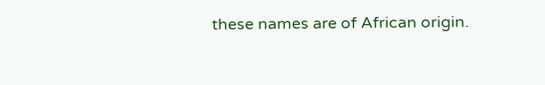these names are of African origin.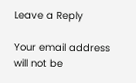Leave a Reply

Your email address will not be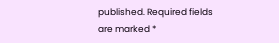published. Required fields are marked *